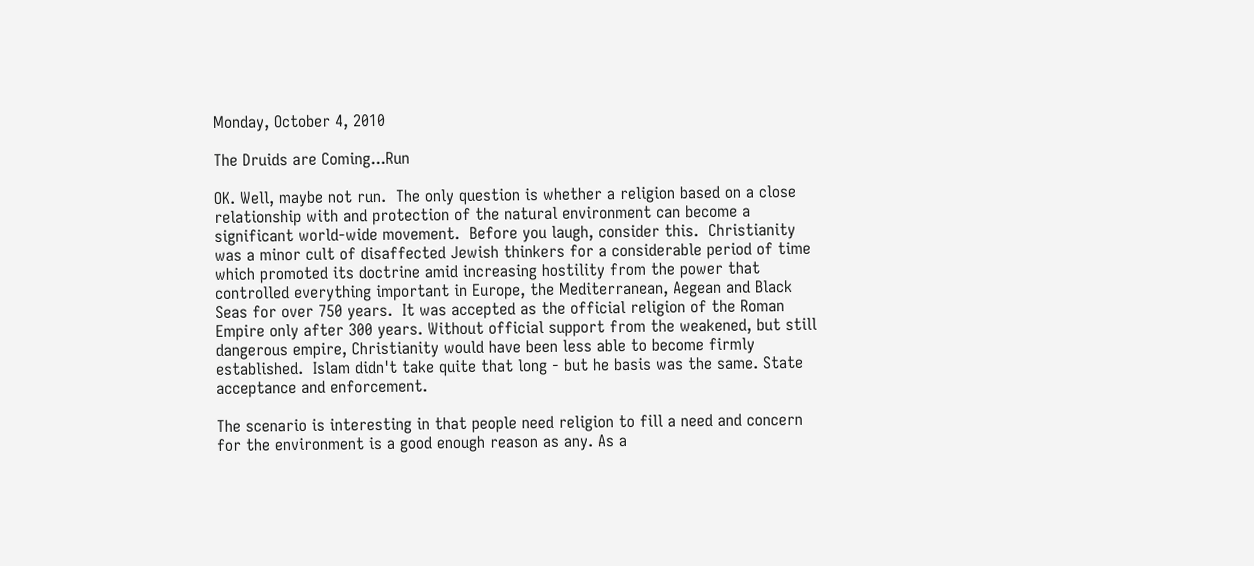Monday, October 4, 2010

The Druids are Coming...Run

OK. Well, maybe not run.  The only question is whether a religion based on a close relationship with and protection of the natural environment can become a significant world-wide movement.  Before you laugh, consider this.  Christianity was a minor cult of disaffected Jewish thinkers for a considerable period of time which promoted its doctrine amid increasing hostility from the power that controlled everything important in Europe, the Mediterranean, Aegean and Black Seas for over 750 years.  It was accepted as the official religion of the Roman Empire only after 300 years. Without official support from the weakened, but still dangerous empire, Christianity would have been less able to become firmly established.  Islam didn't take quite that long - but he basis was the same. State acceptance and enforcement.

The scenario is interesting in that people need religion to fill a need and concern for the environment is a good enough reason as any. As a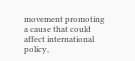movement promoting a cause that could affect international policy,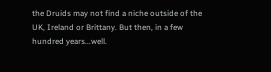the Druids may not find a niche outside of the UK, Ireland or Brittany. But then, in a few hundred years...well.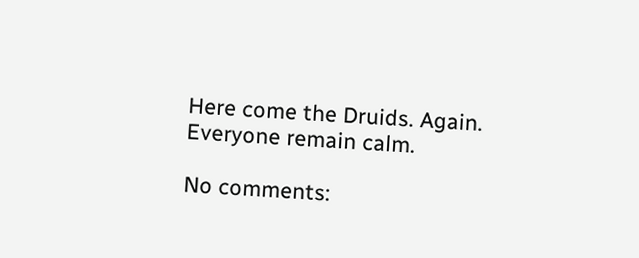Here come the Druids. Again. Everyone remain calm.

No comments: